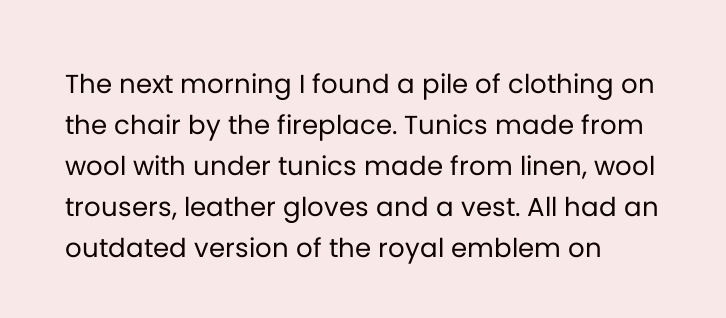The next morning I found a pile of clothing on the chair by the fireplace. Tunics made from wool with under tunics made from linen, wool trousers, leather gloves and a vest. All had an outdated version of the royal emblem on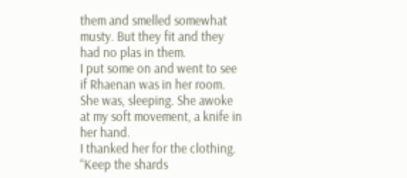them and smelled somewhat musty. But they fit and they had no plas in them.
I put some on and went to see if Rhaenan was in her room. She was, sleeping. She awoke at my soft movement, a knife in her hand.
I thanked her for the clothing.
“Keep the shards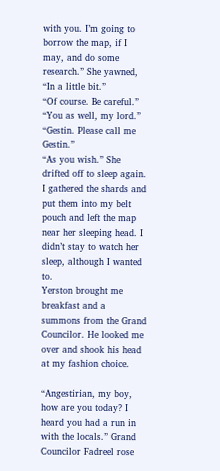with you. I’m going to borrow the map, if I may, and do some research.” She yawned, “In a little bit.”
“Of course. Be careful.”
“You as well, my lord.”
“Gestin. Please call me Gestin.”
“As you wish.” She drifted off to sleep again.
I gathered the shards and put them into my belt pouch and left the map near her sleeping head. I didn’t stay to watch her sleep, although I wanted to.
Yerston brought me breakfast and a summons from the Grand Councilor. He looked me over and shook his head at my fashion choice.

“Angestirian, my boy, how are you today? I heard you had a run in with the locals.” Grand Councilor Fadreel rose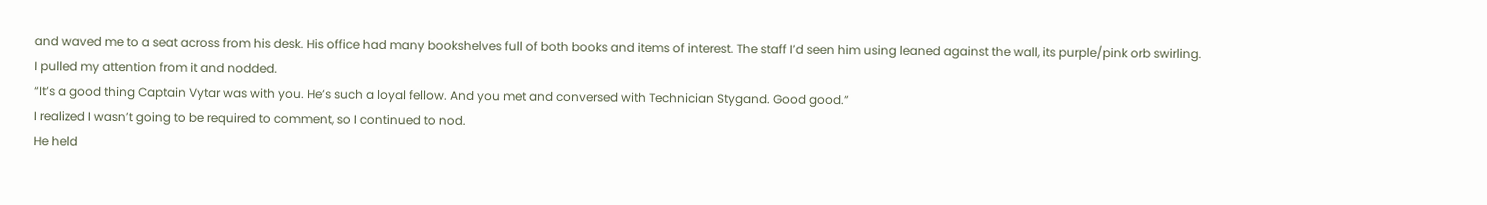and waved me to a seat across from his desk. His office had many bookshelves full of both books and items of interest. The staff I’d seen him using leaned against the wall, its purple/pink orb swirling.
I pulled my attention from it and nodded.
“It’s a good thing Captain Vytar was with you. He’s such a loyal fellow. And you met and conversed with Technician Stygand. Good good.”
I realized I wasn’t going to be required to comment, so I continued to nod.
He held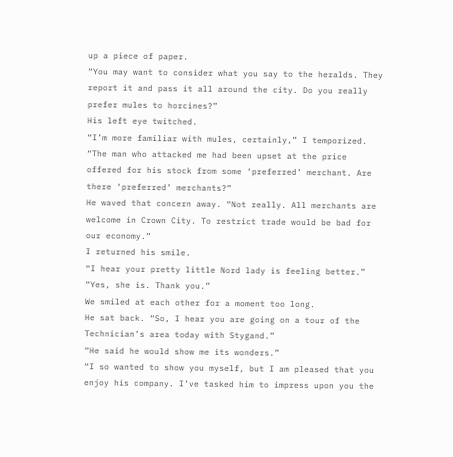up a piece of paper.
“You may want to consider what you say to the heralds. They report it and pass it all around the city. Do you really prefer mules to horcines?”
His left eye twitched.
“I’m more familiar with mules, certainly,” I temporized. “The man who attacked me had been upset at the price offered for his stock from some ‘preferred’ merchant. Are there ‘preferred’ merchants?”
He waved that concern away. “Not really. All merchants are welcome in Crown City. To restrict trade would be bad for our economy.”
I returned his smile.
“I hear your pretty little Nord lady is feeling better.”
“Yes, she is. Thank you.”
We smiled at each other for a moment too long.
He sat back. “So, I hear you are going on a tour of the Technician’s area today with Stygand.”
“He said he would show me its wonders.”
“I so wanted to show you myself, but I am pleased that you enjoy his company. I’ve tasked him to impress upon you the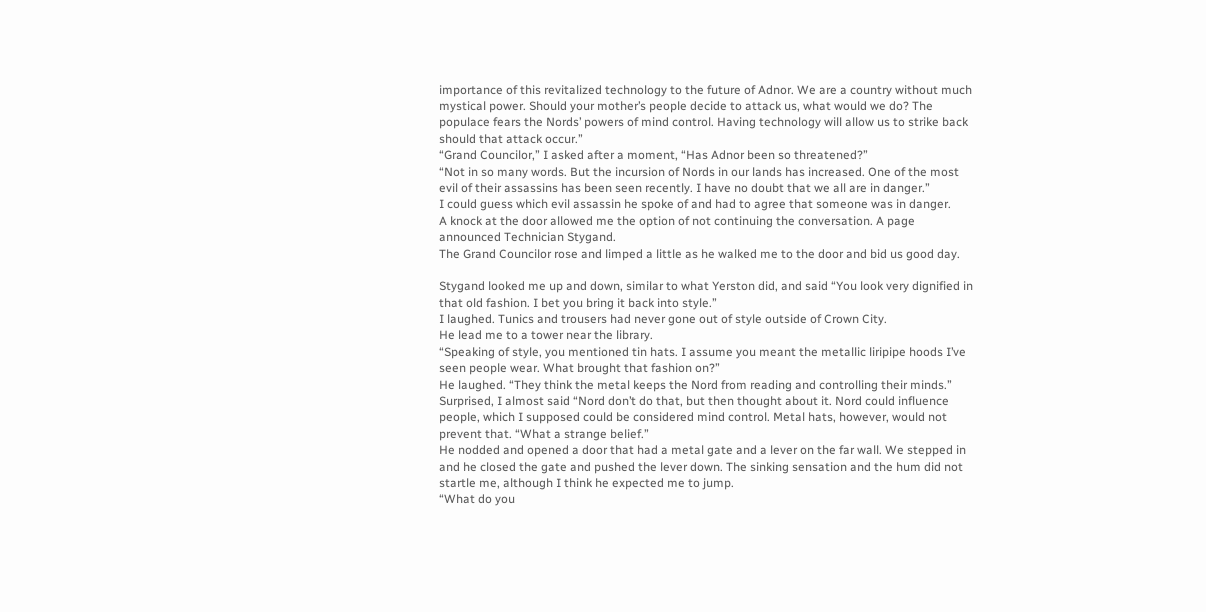importance of this revitalized technology to the future of Adnor. We are a country without much mystical power. Should your mother’s people decide to attack us, what would we do? The populace fears the Nords’ powers of mind control. Having technology will allow us to strike back should that attack occur.”
“Grand Councilor,” I asked after a moment, “Has Adnor been so threatened?”
“Not in so many words. But the incursion of Nords in our lands has increased. One of the most evil of their assassins has been seen recently. I have no doubt that we all are in danger.”
I could guess which evil assassin he spoke of and had to agree that someone was in danger.
A knock at the door allowed me the option of not continuing the conversation. A page announced Technician Stygand.
The Grand Councilor rose and limped a little as he walked me to the door and bid us good day.

Stygand looked me up and down, similar to what Yerston did, and said “You look very dignified in that old fashion. I bet you bring it back into style.”
I laughed. Tunics and trousers had never gone out of style outside of Crown City.
He lead me to a tower near the library.
“Speaking of style, you mentioned tin hats. I assume you meant the metallic liripipe hoods I’ve seen people wear. What brought that fashion on?”
He laughed. “They think the metal keeps the Nord from reading and controlling their minds.”
Surprised, I almost said “Nord don’t do that, but then thought about it. Nord could influence people, which I supposed could be considered mind control. Metal hats, however, would not prevent that. “What a strange belief.”
He nodded and opened a door that had a metal gate and a lever on the far wall. We stepped in and he closed the gate and pushed the lever down. The sinking sensation and the hum did not startle me, although I think he expected me to jump.
“What do you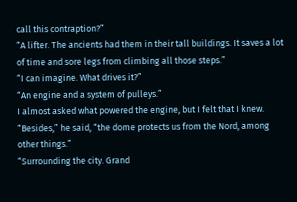call this contraption?”
“A lifter. The ancients had them in their tall buildings. It saves a lot of time and sore legs from climbing all those steps.”
“I can imagine. What drives it?”
“An engine and a system of pulleys.”
I almost asked what powered the engine, but I felt that I knew.
“Besides,” he said, “the dome protects us from the Nord, among other things.”
“Surrounding the city. Grand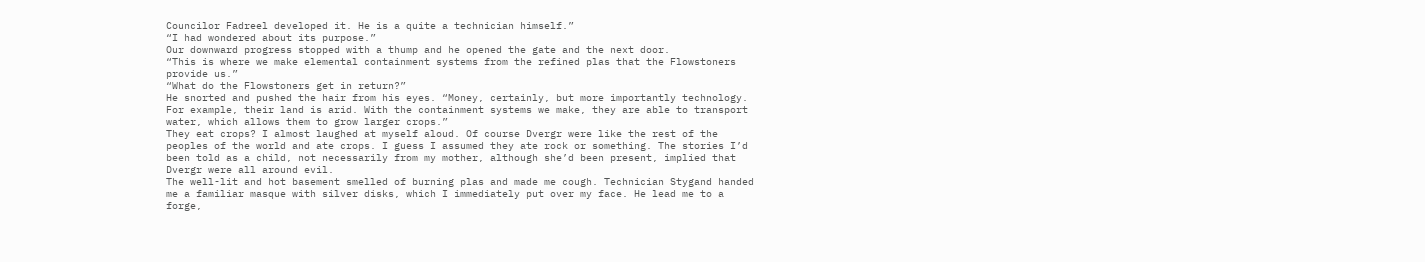Councilor Fadreel developed it. He is a quite a technician himself.”
“I had wondered about its purpose.”
Our downward progress stopped with a thump and he opened the gate and the next door.
“This is where we make elemental containment systems from the refined plas that the Flowstoners provide us.”
“What do the Flowstoners get in return?”
He snorted and pushed the hair from his eyes. “Money, certainly, but more importantly technology. For example, their land is arid. With the containment systems we make, they are able to transport water, which allows them to grow larger crops.”
They eat crops? I almost laughed at myself aloud. Of course Dvergr were like the rest of the peoples of the world and ate crops. I guess I assumed they ate rock or something. The stories I’d been told as a child, not necessarily from my mother, although she’d been present, implied that Dvergr were all around evil.
The well-lit and hot basement smelled of burning plas and made me cough. Technician Stygand handed me a familiar masque with silver disks, which I immediately put over my face. He lead me to a forge,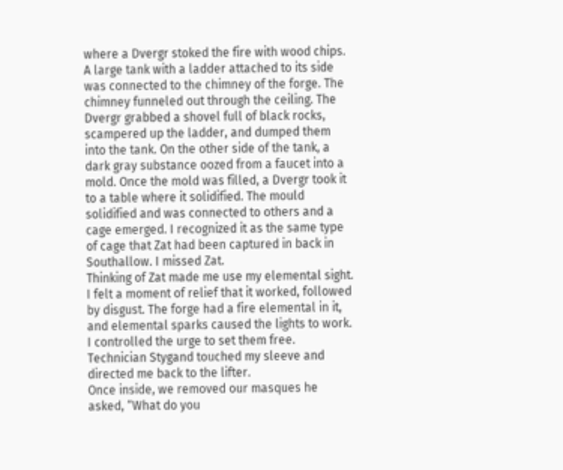where a Dvergr stoked the fire with wood chips. A large tank with a ladder attached to its side was connected to the chimney of the forge. The chimney funneled out through the ceiling. The Dvergr grabbed a shovel full of black rocks, scampered up the ladder, and dumped them into the tank. On the other side of the tank, a dark gray substance oozed from a faucet into a mold. Once the mold was filled, a Dvergr took it to a table where it solidified. The mould solidified and was connected to others and a cage emerged. I recognized it as the same type of cage that Zat had been captured in back in Southallow. I missed Zat.
Thinking of Zat made me use my elemental sight. I felt a moment of relief that it worked, followed by disgust. The forge had a fire elemental in it, and elemental sparks caused the lights to work. I controlled the urge to set them free.
Technician Stygand touched my sleeve and directed me back to the lifter.
Once inside, we removed our masques he asked, “What do you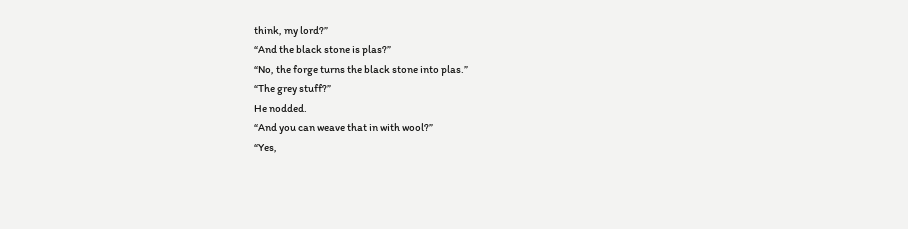think, my lord?”
“And the black stone is plas?”
“No, the forge turns the black stone into plas.”
“The grey stuff?”
He nodded.
“And you can weave that in with wool?”
“Yes,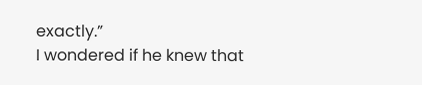exactly.”
I wondered if he knew that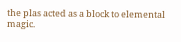the plas acted as a block to elemental magic.